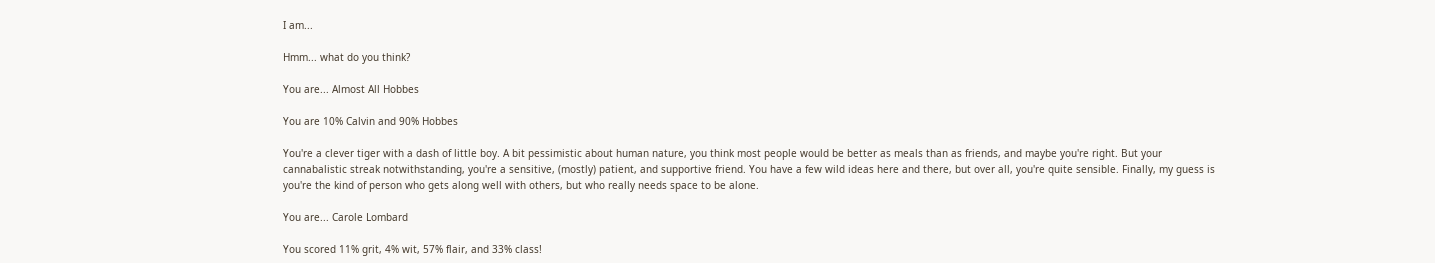I am...

Hmm... what do you think?

You are... Almost All Hobbes

You are 10% Calvin and 90% Hobbes

You're a clever tiger with a dash of little boy. A bit pessimistic about human nature, you think most people would be better as meals than as friends, and maybe you're right. But your cannabalistic streak notwithstanding, you're a sensitive, (mostly) patient, and supportive friend. You have a few wild ideas here and there, but over all, you're quite sensible. Finally, my guess is you're the kind of person who gets along well with others, but who really needs space to be alone.

You are... Carole Lombard

You scored 11% grit, 4% wit, 57% flair, and 33% class!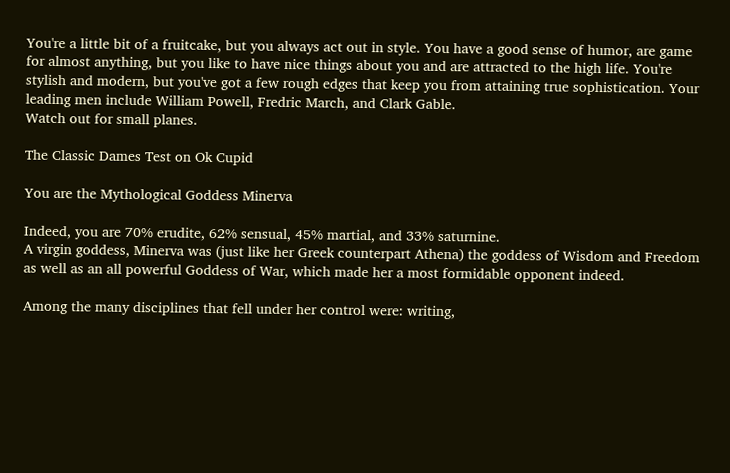You're a little bit of a fruitcake, but you always act out in style. You have a good sense of humor, are game for almost anything, but you like to have nice things about you and are attracted to the high life. You're stylish and modern, but you've got a few rough edges that keep you from attaining true sophistication. Your leading men include William Powell, Fredric March, and Clark Gable.
Watch out for small planes.

The Classic Dames Test on Ok Cupid

You are the Mythological Goddess Minerva

Indeed, you are 70% erudite, 62% sensual, 45% martial, and 33% saturnine.
A virgin goddess, Minerva was (just like her Greek counterpart Athena) the goddess of Wisdom and Freedom as well as an all powerful Goddess of War, which made her a most formidable opponent indeed.

Among the many disciplines that fell under her control were: writing,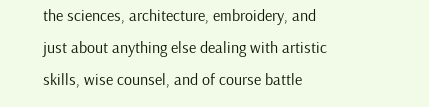the sciences, architecture, embroidery, and just about anything else dealing with artistic skills, wise counsel, and of course battle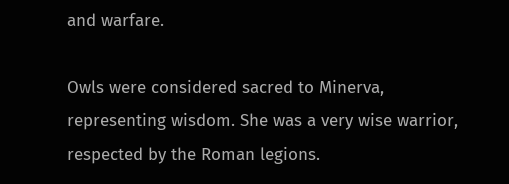and warfare.

Owls were considered sacred to Minerva, representing wisdom. She was a very wise warrior, respected by the Roman legions.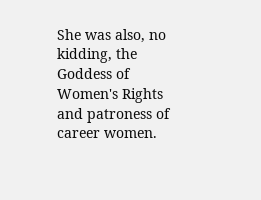She was also, no kidding, the Goddess of Women's Rights and patroness of career women.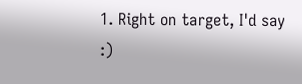1. Right on target, I'd say :)